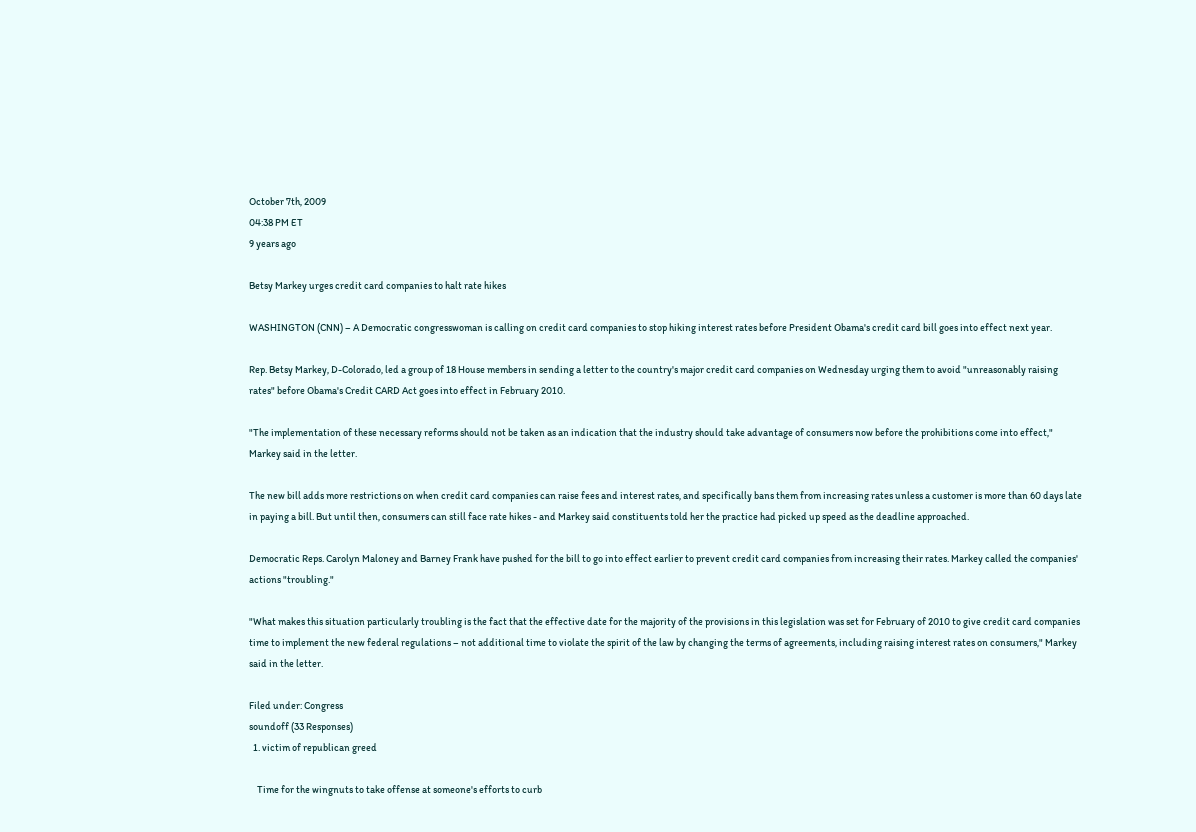October 7th, 2009
04:38 PM ET
9 years ago

Betsy Markey urges credit card companies to halt rate hikes

WASHINGTON (CNN) – A Democratic congresswoman is calling on credit card companies to stop hiking interest rates before President Obama's credit card bill goes into effect next year.

Rep. Betsy Markey, D-Colorado, led a group of 18 House members in sending a letter to the country's major credit card companies on Wednesday urging them to avoid "unreasonably raising rates" before Obama's Credit CARD Act goes into effect in February 2010.

"The implementation of these necessary reforms should not be taken as an indication that the industry should take advantage of consumers now before the prohibitions come into effect," Markey said in the letter.

The new bill adds more restrictions on when credit card companies can raise fees and interest rates, and specifically bans them from increasing rates unless a customer is more than 60 days late in paying a bill. But until then, consumers can still face rate hikes - and Markey said constituents told her the practice had picked up speed as the deadline approached.

Democratic Reps. Carolyn Maloney and Barney Frank have pushed for the bill to go into effect earlier to prevent credit card companies from increasing their rates. Markey called the companies' actions "troubling."

"What makes this situation particularly troubling is the fact that the effective date for the majority of the provisions in this legislation was set for February of 2010 to give credit card companies time to implement the new federal regulations – not additional time to violate the spirit of the law by changing the terms of agreements, including raising interest rates on consumers," Markey said in the letter.

Filed under: Congress
soundoff (33 Responses)
  1. victim of republican greed

    Time for the wingnuts to take offense at someone's efforts to curb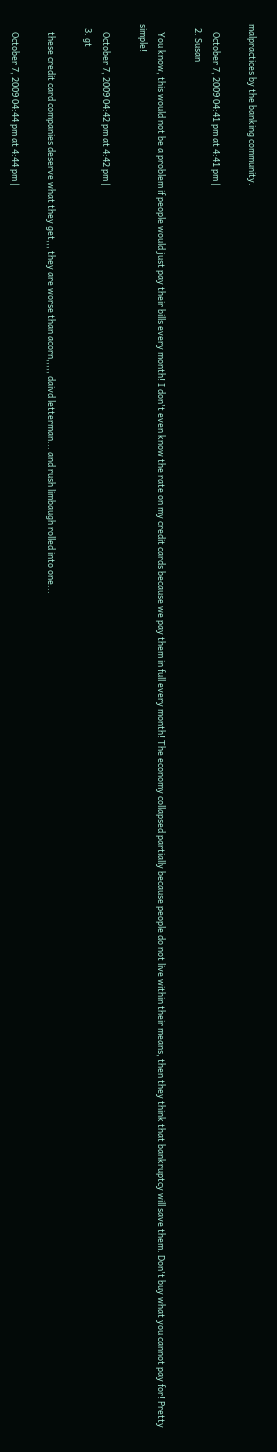malpractices by the banking community.

    October 7, 2009 04:41 pm at 4:41 pm |
  2. Susan

    You know, this would not be a problem if people would just pay their bills every month! I don't even know the rate on my credit cards because we pay them in full every month! The economy collapsed partially because people do not live within their means, then they think that bankruptcy will save them. Don't buy what you cannot pay for! Pretty simple!

    October 7, 2009 04:42 pm at 4:42 pm |
  3. gt

    these credit card companies deserve what they get,,, they are worse than acorn,,,,, daivd letterman... and rush limbaugh rolled into one...

    October 7, 2009 04:44 pm at 4:44 pm |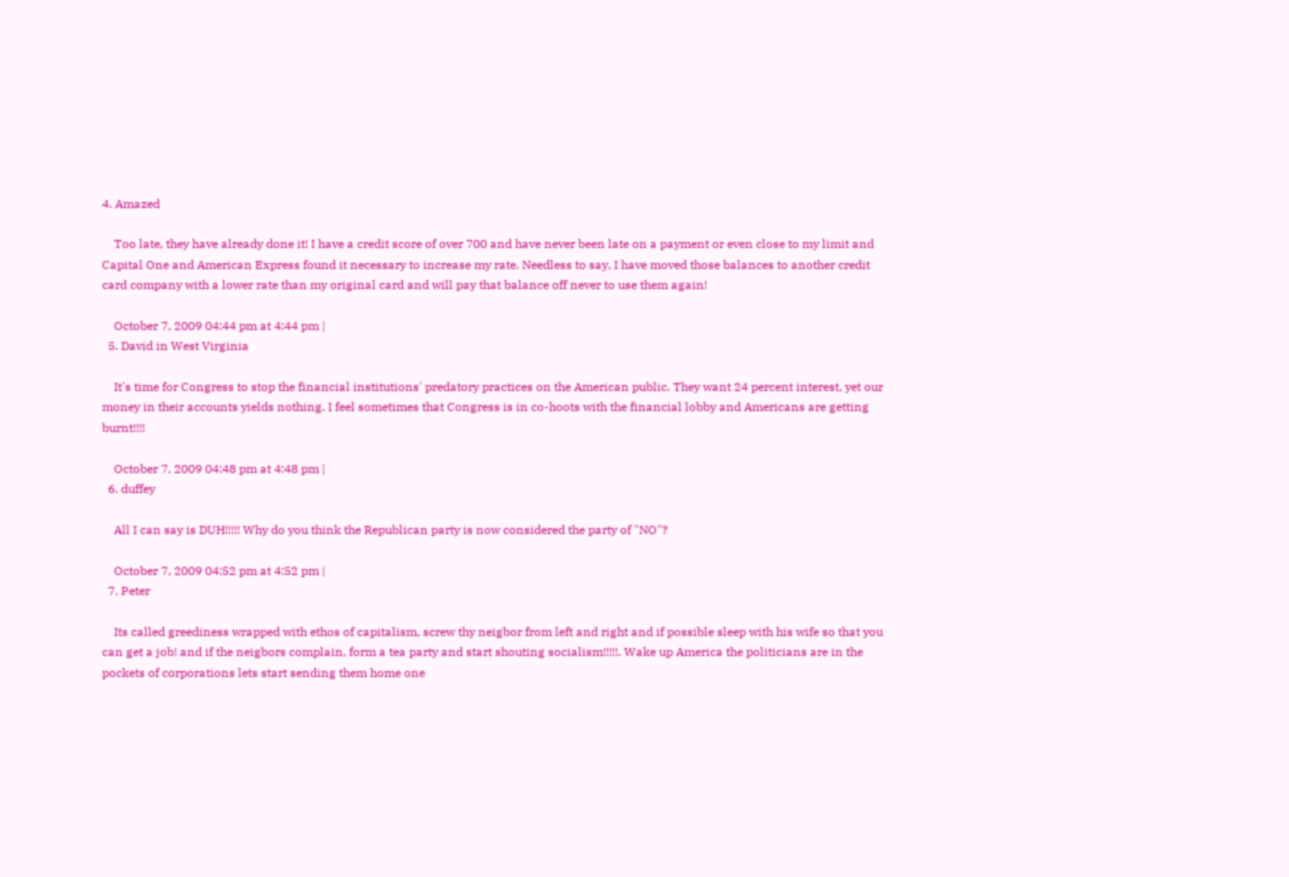4. Amazed

    Too late, they have already done it! I have a credit score of over 700 and have never been late on a payment or even close to my limit and Capital One and American Express found it necessary to increase my rate. Needless to say, I have moved those balances to another credit card company with a lower rate than my original card and will pay that balance off never to use them again!

    October 7, 2009 04:44 pm at 4:44 pm |
  5. David in West Virginia

    It's time for Congress to stop the financial institutions' predatory practices on the American public. They want 24 percent interest, yet our money in their accounts yields nothing. I feel sometimes that Congress is in co-hoots with the financial lobby and Americans are getting burnt!!!!

    October 7, 2009 04:48 pm at 4:48 pm |
  6. duffey

    All I can say is DUH!!!!! Why do you think the Republican party is now considered the party of "NO"?

    October 7, 2009 04:52 pm at 4:52 pm |
  7. Peter

    Its called greediness wrapped with ethos of capitalism, screw thy neigbor from left and right and if possible sleep with his wife so that you can get a job! and if the neigbors complain, form a tea party and start shouting socialism!!!!!. Wake up America the politicians are in the pockets of corporations lets start sending them home one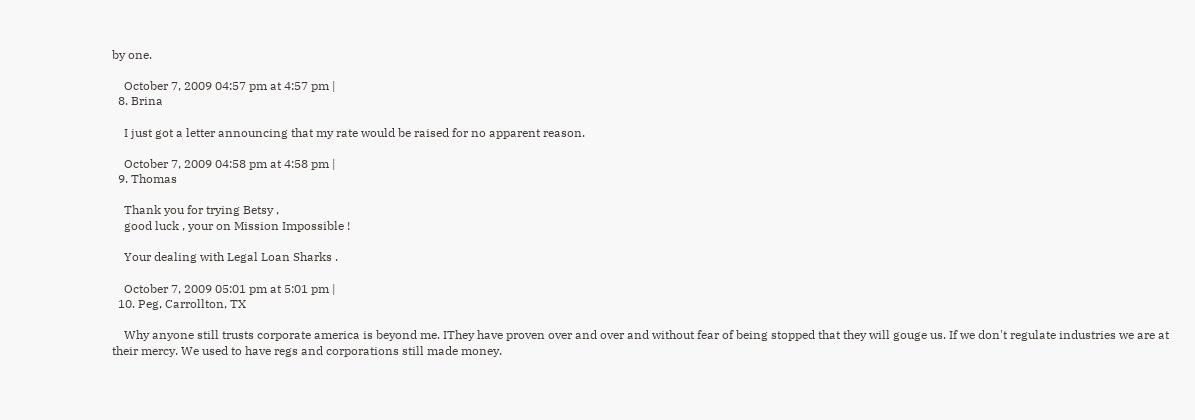by one.

    October 7, 2009 04:57 pm at 4:57 pm |
  8. Brina

    I just got a letter announcing that my rate would be raised for no apparent reason.

    October 7, 2009 04:58 pm at 4:58 pm |
  9. Thomas

    Thank you for trying Betsy ,
    good luck , your on Mission Impossible !

    Your dealing with Legal Loan Sharks .

    October 7, 2009 05:01 pm at 5:01 pm |
  10. Peg, Carrollton, TX

    Why anyone still trusts corporate america is beyond me. IThey have proven over and over and without fear of being stopped that they will gouge us. If we don't regulate industries we are at their mercy. We used to have regs and corporations still made money.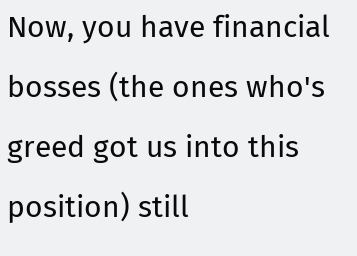Now, you have financial bosses (the ones who's greed got us into this position) still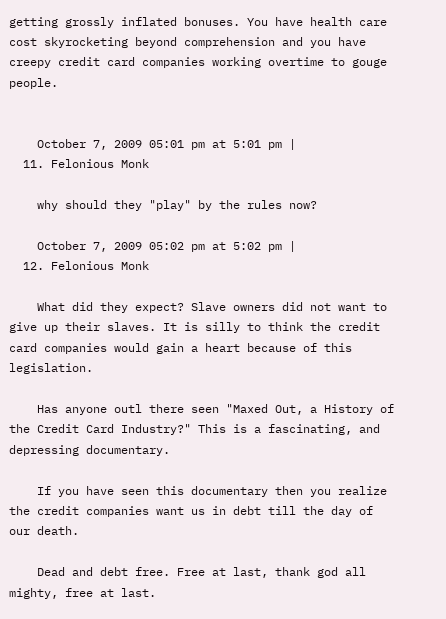getting grossly inflated bonuses. You have health care cost skyrocketing beyond comprehension and you have creepy credit card companies working overtime to gouge people.


    October 7, 2009 05:01 pm at 5:01 pm |
  11. Felonious Monk

    why should they "play" by the rules now?

    October 7, 2009 05:02 pm at 5:02 pm |
  12. Felonious Monk

    What did they expect? Slave owners did not want to give up their slaves. It is silly to think the credit card companies would gain a heart because of this legislation.

    Has anyone outl there seen "Maxed Out, a History of the Credit Card Industry?" This is a fascinating, and depressing documentary.

    If you have seen this documentary then you realize the credit companies want us in debt till the day of our death.

    Dead and debt free. Free at last, thank god all mighty, free at last.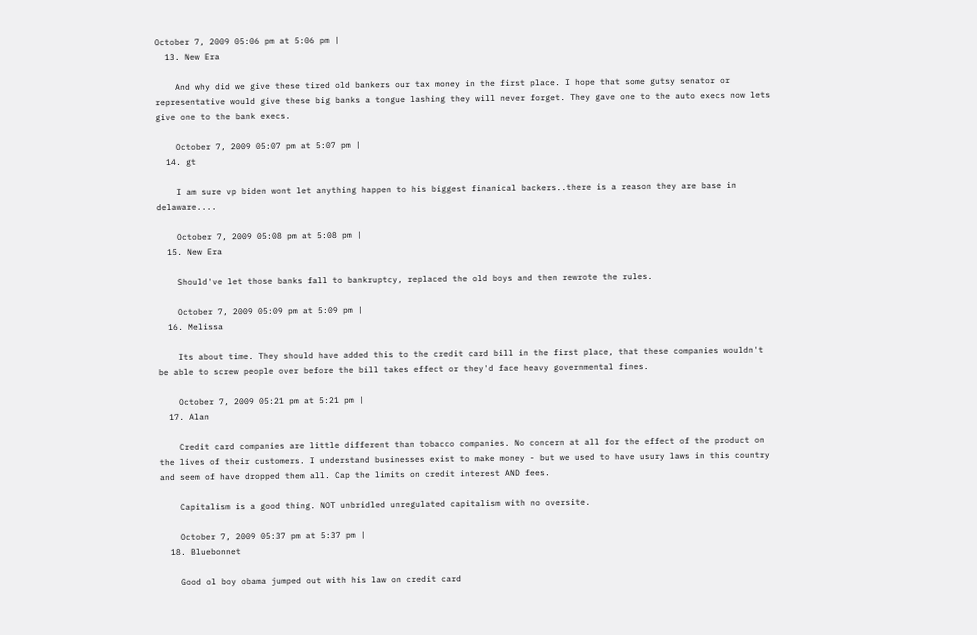October 7, 2009 05:06 pm at 5:06 pm |
  13. New Era

    And why did we give these tired old bankers our tax money in the first place. I hope that some gutsy senator or representative would give these big banks a tongue lashing they will never forget. They gave one to the auto execs now lets give one to the bank execs.

    October 7, 2009 05:07 pm at 5:07 pm |
  14. gt

    I am sure vp biden wont let anything happen to his biggest finanical backers..there is a reason they are base in delaware....

    October 7, 2009 05:08 pm at 5:08 pm |
  15. New Era

    Should've let those banks fall to bankruptcy, replaced the old boys and then rewrote the rules.

    October 7, 2009 05:09 pm at 5:09 pm |
  16. Melissa

    Its about time. They should have added this to the credit card bill in the first place, that these companies wouldn't be able to screw people over before the bill takes effect or they'd face heavy governmental fines.

    October 7, 2009 05:21 pm at 5:21 pm |
  17. Alan

    Credit card companies are little different than tobacco companies. No concern at all for the effect of the product on the lives of their customers. I understand businesses exist to make money - but we used to have usury laws in this country and seem of have dropped them all. Cap the limits on credit interest AND fees.

    Capitalism is a good thing. NOT unbridled unregulated capitalism with no oversite.

    October 7, 2009 05:37 pm at 5:37 pm |
  18. Bluebonnet

    Good ol boy obama jumped out with his law on credit card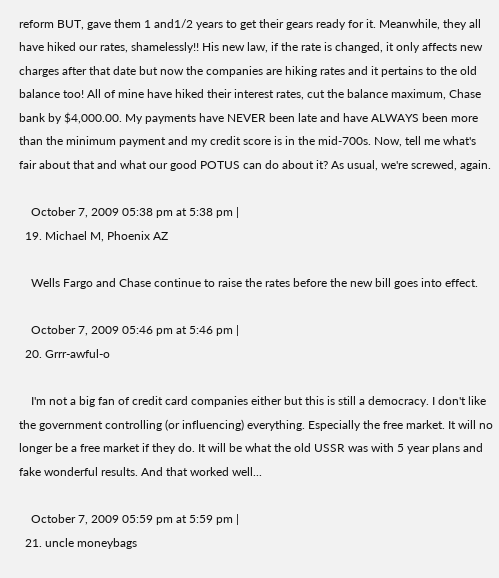reform BUT, gave them 1 and1/2 years to get their gears ready for it. Meanwhile, they all have hiked our rates, shamelessly!! His new law, if the rate is changed, it only affects new charges after that date but now the companies are hiking rates and it pertains to the old balance too! All of mine have hiked their interest rates, cut the balance maximum, Chase bank by $4,000.00. My payments have NEVER been late and have ALWAYS been more than the minimum payment and my credit score is in the mid-700s. Now, tell me what's fair about that and what our good POTUS can do about it? As usual, we're screwed, again.

    October 7, 2009 05:38 pm at 5:38 pm |
  19. Michael M, Phoenix AZ

    Wells Fargo and Chase continue to raise the rates before the new bill goes into effect.

    October 7, 2009 05:46 pm at 5:46 pm |
  20. Grrr-awful-o

    I'm not a big fan of credit card companies either but this is still a democracy. I don't like the government controlling (or influencing) everything. Especially the free market. It will no longer be a free market if they do. It will be what the old USSR was with 5 year plans and fake wonderful results. And that worked well...

    October 7, 2009 05:59 pm at 5:59 pm |
  21. uncle moneybags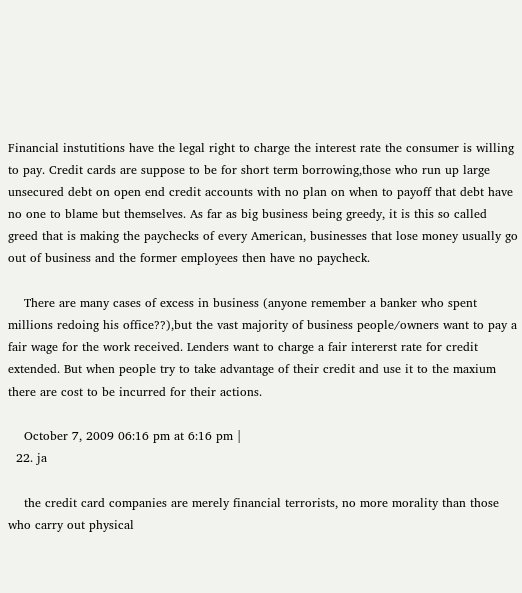Financial instutitions have the legal right to charge the interest rate the consumer is willing to pay. Credit cards are suppose to be for short term borrowing,those who run up large unsecured debt on open end credit accounts with no plan on when to payoff that debt have no one to blame but themselves. As far as big business being greedy, it is this so called greed that is making the paychecks of every American, businesses that lose money usually go out of business and the former employees then have no paycheck.

    There are many cases of excess in business (anyone remember a banker who spent millions redoing his office??),but the vast majority of business people/owners want to pay a fair wage for the work received. Lenders want to charge a fair intererst rate for credit extended. But when people try to take advantage of their credit and use it to the maxium there are cost to be incurred for their actions.

    October 7, 2009 06:16 pm at 6:16 pm |
  22. ja

    the credit card companies are merely financial terrorists, no more morality than those who carry out physical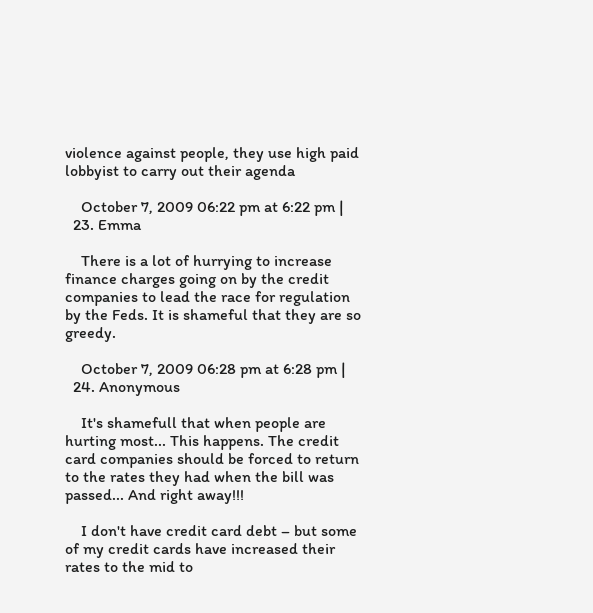violence against people, they use high paid lobbyist to carry out their agenda

    October 7, 2009 06:22 pm at 6:22 pm |
  23. Emma

    There is a lot of hurrying to increase finance charges going on by the credit companies to lead the race for regulation by the Feds. It is shameful that they are so greedy.

    October 7, 2009 06:28 pm at 6:28 pm |
  24. Anonymous

    It's shamefull that when people are hurting most... This happens. The credit card companies should be forced to return to the rates they had when the bill was passed... And right away!!!

    I don't have credit card debt – but some of my credit cards have increased their rates to the mid to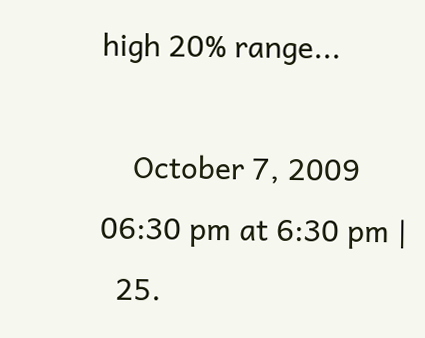high 20% range...

    October 7, 2009 06:30 pm at 6:30 pm |
  25.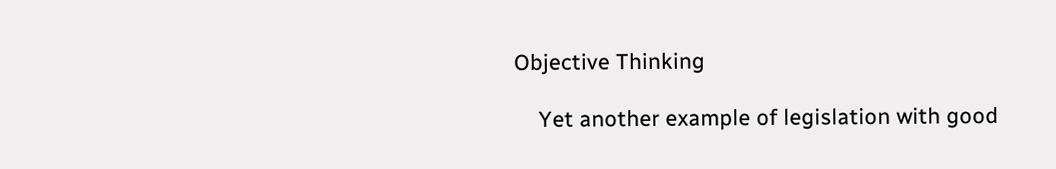Objective Thinking

    Yet another example of legislation with good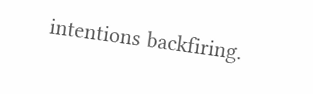intentions backfiring.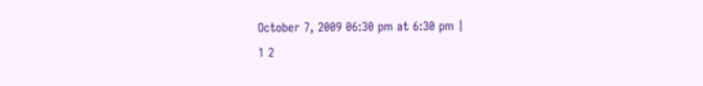October 7, 2009 06:30 pm at 6:30 pm |
1 2